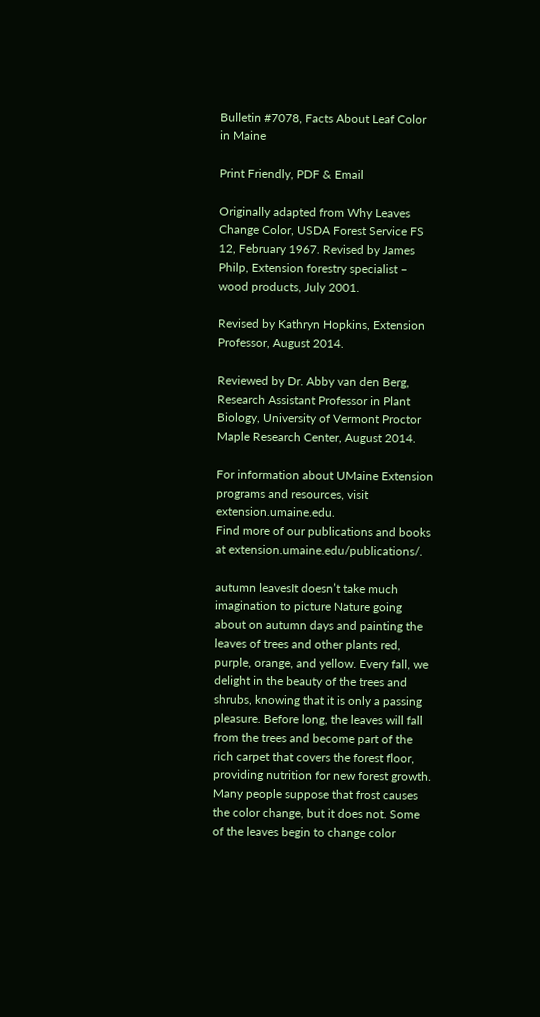Bulletin #7078, Facts About Leaf Color in Maine

Print Friendly, PDF & Email

Originally adapted from Why Leaves Change Color, USDA Forest Service FS 12, February 1967. Revised by James Philp, Extension forestry specialist – wood products, July 2001.

Revised by Kathryn Hopkins, Extension Professor, August 2014.

Reviewed by Dr. Abby van den Berg, Research Assistant Professor in Plant Biology, University of Vermont Proctor Maple Research Center, August 2014.

For information about UMaine Extension programs and resources, visit extension.umaine.edu.
Find more of our publications and books at extension.umaine.edu/publications/.

autumn leavesIt doesn’t take much imagination to picture Nature going about on autumn days and painting the leaves of trees and other plants red, purple, orange, and yellow. Every fall, we delight in the beauty of the trees and shrubs, knowing that it is only a passing pleasure. Before long, the leaves will fall from the trees and become part of the rich carpet that covers the forest floor, providing nutrition for new forest growth. Many people suppose that frost causes the color change, but it does not. Some of the leaves begin to change color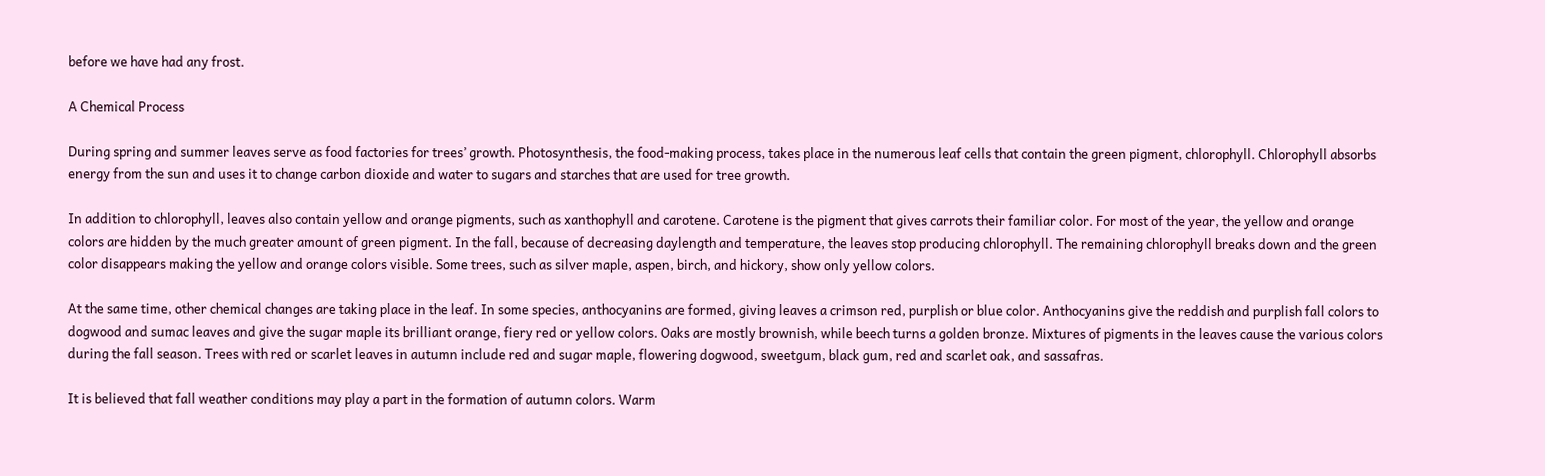before we have had any frost.

A Chemical Process

During spring and summer leaves serve as food factories for trees’ growth. Photosynthesis, the food-making process, takes place in the numerous leaf cells that contain the green pigment, chlorophyll. Chlorophyll absorbs energy from the sun and uses it to change carbon dioxide and water to sugars and starches that are used for tree growth.

In addition to chlorophyll, leaves also contain yellow and orange pigments, such as xanthophyll and carotene. Carotene is the pigment that gives carrots their familiar color. For most of the year, the yellow and orange colors are hidden by the much greater amount of green pigment. In the fall, because of decreasing daylength and temperature, the leaves stop producing chlorophyll. The remaining chlorophyll breaks down and the green color disappears making the yellow and orange colors visible. Some trees, such as silver maple, aspen, birch, and hickory, show only yellow colors.

At the same time, other chemical changes are taking place in the leaf. In some species, anthocyanins are formed, giving leaves a crimson red, purplish or blue color. Anthocyanins give the reddish and purplish fall colors to dogwood and sumac leaves and give the sugar maple its brilliant orange, fiery red or yellow colors. Oaks are mostly brownish, while beech turns a golden bronze. Mixtures of pigments in the leaves cause the various colors during the fall season. Trees with red or scarlet leaves in autumn include red and sugar maple, flowering dogwood, sweetgum, black gum, red and scarlet oak, and sassafras.

It is believed that fall weather conditions may play a part in the formation of autumn colors. Warm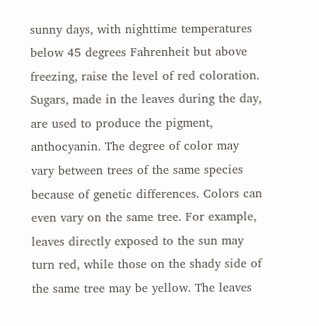sunny days, with nighttime temperatures below 45 degrees Fahrenheit but above freezing, raise the level of red coloration. Sugars, made in the leaves during the day, are used to produce the pigment, anthocyanin. The degree of color may vary between trees of the same species because of genetic differences. Colors can even vary on the same tree. For example, leaves directly exposed to the sun may turn red, while those on the shady side of the same tree may be yellow. The leaves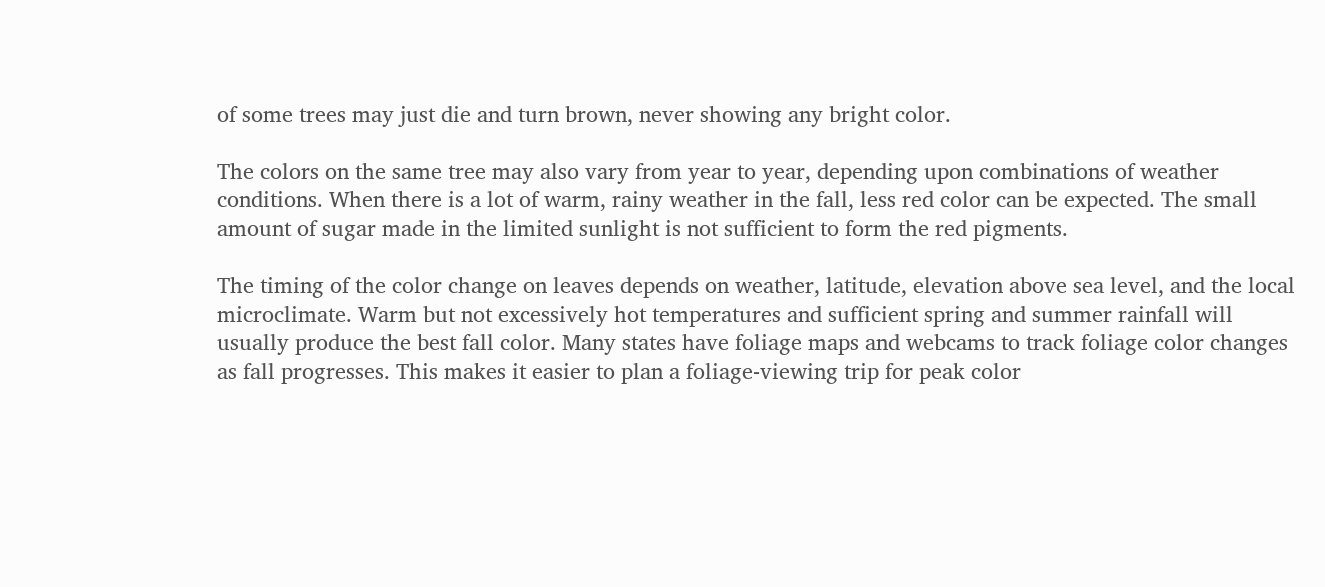of some trees may just die and turn brown, never showing any bright color.

The colors on the same tree may also vary from year to year, depending upon combinations of weather conditions. When there is a lot of warm, rainy weather in the fall, less red color can be expected. The small amount of sugar made in the limited sunlight is not sufficient to form the red pigments.

The timing of the color change on leaves depends on weather, latitude, elevation above sea level, and the local microclimate. Warm but not excessively hot temperatures and sufficient spring and summer rainfall will usually produce the best fall color. Many states have foliage maps and webcams to track foliage color changes as fall progresses. This makes it easier to plan a foliage-viewing trip for peak color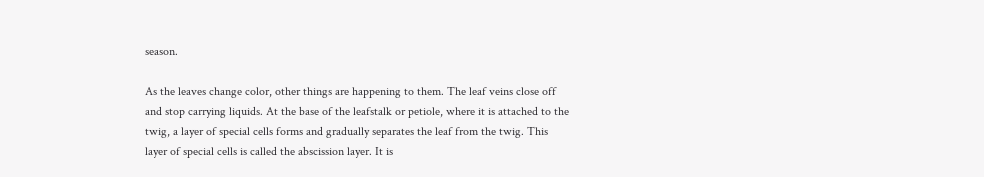season.

As the leaves change color, other things are happening to them. The leaf veins close off and stop carrying liquids. At the base of the leafstalk or petiole, where it is attached to the twig, a layer of special cells forms and gradually separates the leaf from the twig. This layer of special cells is called the abscission layer. It is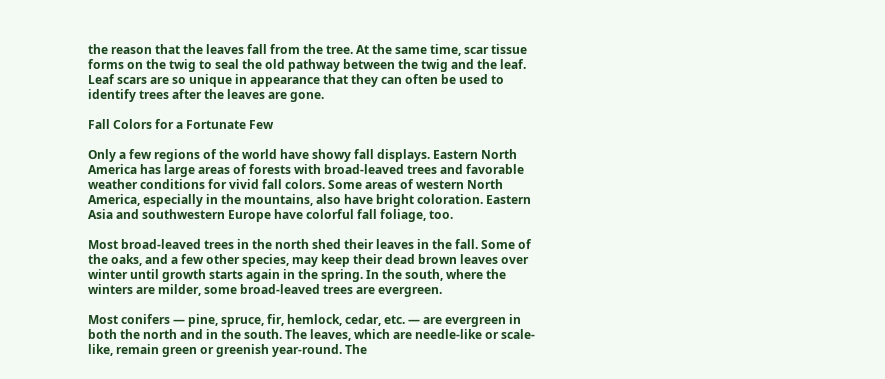the reason that the leaves fall from the tree. At the same time, scar tissue forms on the twig to seal the old pathway between the twig and the leaf. Leaf scars are so unique in appearance that they can often be used to identify trees after the leaves are gone.

Fall Colors for a Fortunate Few

Only a few regions of the world have showy fall displays. Eastern North America has large areas of forests with broad-leaved trees and favorable weather conditions for vivid fall colors. Some areas of western North America, especially in the mountains, also have bright coloration. Eastern Asia and southwestern Europe have colorful fall foliage, too.

Most broad-leaved trees in the north shed their leaves in the fall. Some of the oaks, and a few other species, may keep their dead brown leaves over winter until growth starts again in the spring. In the south, where the winters are milder, some broad-leaved trees are evergreen.

Most conifers — pine, spruce, fir, hemlock, cedar, etc. — are evergreen in both the north and in the south. The leaves, which are needle-like or scale-like, remain green or greenish year-round. The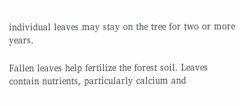individual leaves may stay on the tree for two or more years.

Fallen leaves help fertilize the forest soil. Leaves contain nutrients, particularly calcium and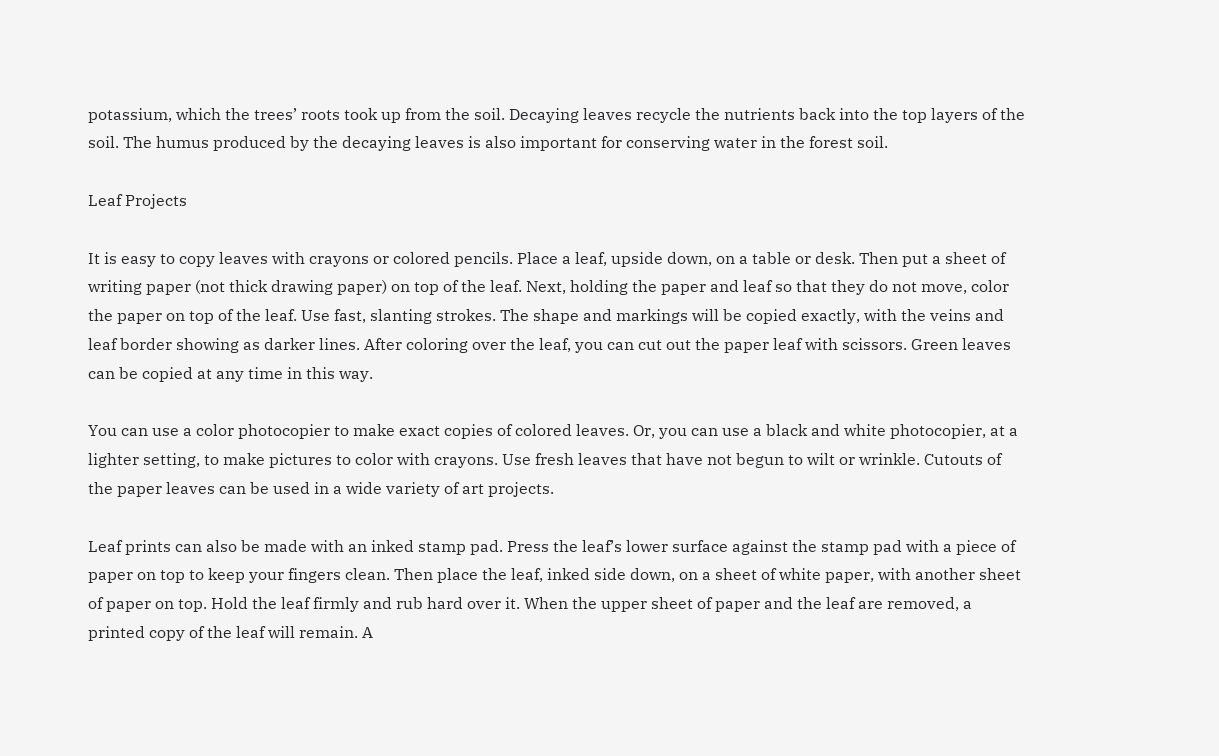potassium, which the trees’ roots took up from the soil. Decaying leaves recycle the nutrients back into the top layers of the soil. The humus produced by the decaying leaves is also important for conserving water in the forest soil.

Leaf Projects

It is easy to copy leaves with crayons or colored pencils. Place a leaf, upside down, on a table or desk. Then put a sheet of writing paper (not thick drawing paper) on top of the leaf. Next, holding the paper and leaf so that they do not move, color the paper on top of the leaf. Use fast, slanting strokes. The shape and markings will be copied exactly, with the veins and leaf border showing as darker lines. After coloring over the leaf, you can cut out the paper leaf with scissors. Green leaves can be copied at any time in this way.

You can use a color photocopier to make exact copies of colored leaves. Or, you can use a black and white photocopier, at a lighter setting, to make pictures to color with crayons. Use fresh leaves that have not begun to wilt or wrinkle. Cutouts of the paper leaves can be used in a wide variety of art projects.

Leaf prints can also be made with an inked stamp pad. Press the leaf’s lower surface against the stamp pad with a piece of paper on top to keep your fingers clean. Then place the leaf, inked side down, on a sheet of white paper, with another sheet of paper on top. Hold the leaf firmly and rub hard over it. When the upper sheet of paper and the leaf are removed, a printed copy of the leaf will remain. A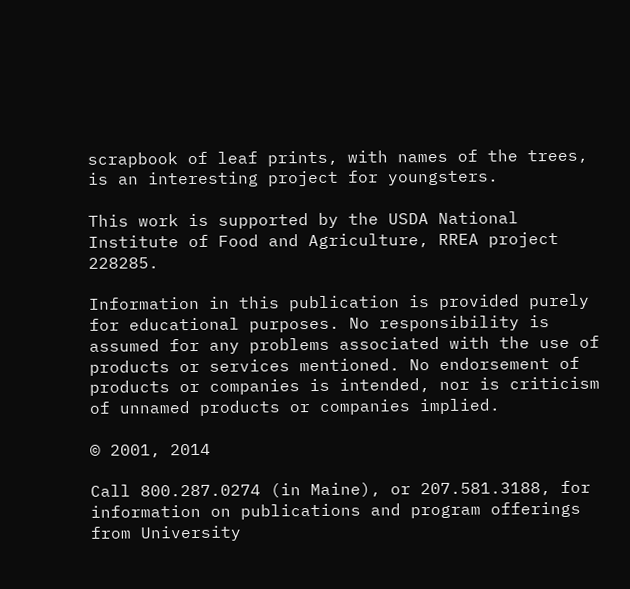scrapbook of leaf prints, with names of the trees, is an interesting project for youngsters.

This work is supported by the USDA National Institute of Food and Agriculture, RREA project 228285.

Information in this publication is provided purely for educational purposes. No responsibility is assumed for any problems associated with the use of products or services mentioned. No endorsement of products or companies is intended, nor is criticism of unnamed products or companies implied.

© 2001, 2014

Call 800.287.0274 (in Maine), or 207.581.3188, for information on publications and program offerings from University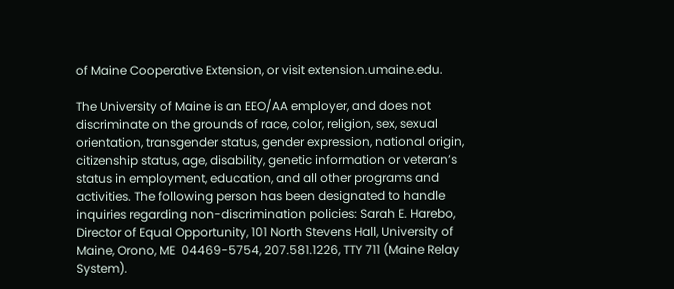of Maine Cooperative Extension, or visit extension.umaine.edu.

The University of Maine is an EEO/AA employer, and does not discriminate on the grounds of race, color, religion, sex, sexual orientation, transgender status, gender expression, national origin, citizenship status, age, disability, genetic information or veteran’s status in employment, education, and all other programs and activities. The following person has been designated to handle inquiries regarding non-discrimination policies: Sarah E. Harebo, Director of Equal Opportunity, 101 North Stevens Hall, University of Maine, Orono, ME  04469-5754, 207.581.1226, TTY 711 (Maine Relay System).